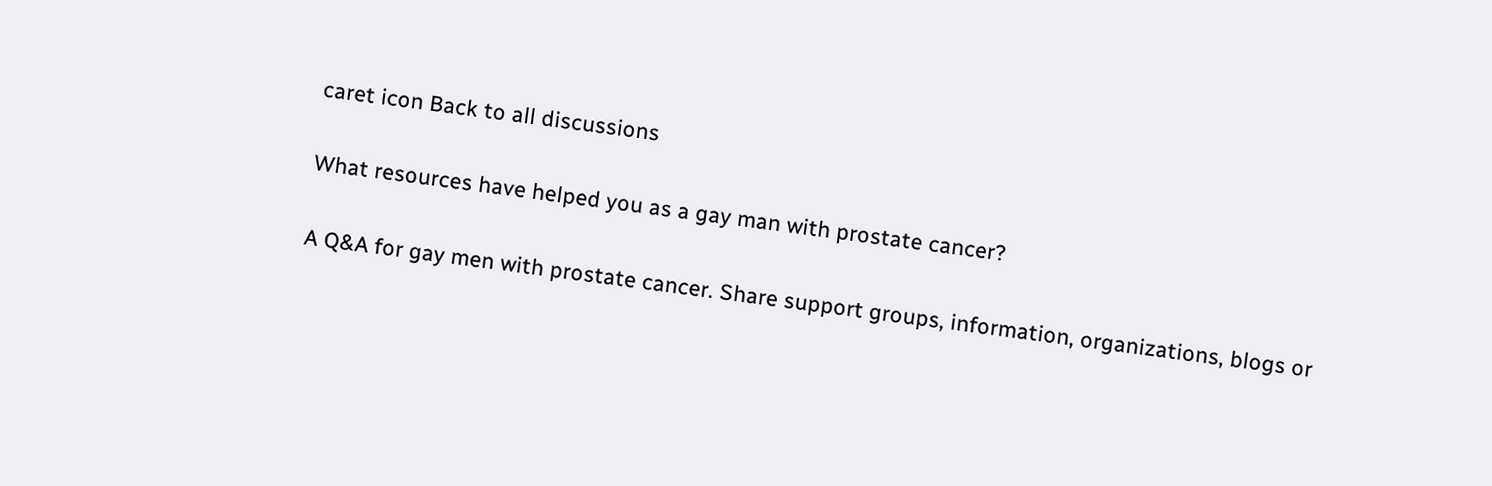caret icon Back to all discussions

What resources have helped you as a gay man with prostate cancer?

A Q&A for gay men with prostate cancer. Share support groups, information, organizations, blogs or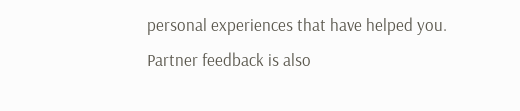personal experiences that have helped you. Partner feedback is also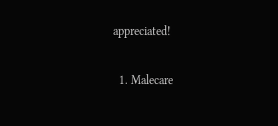appreciated!

  1. Malecare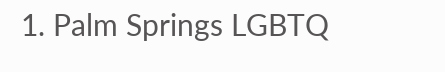1. Palm Springs LGBTQ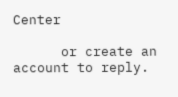Center

      or create an account to reply.